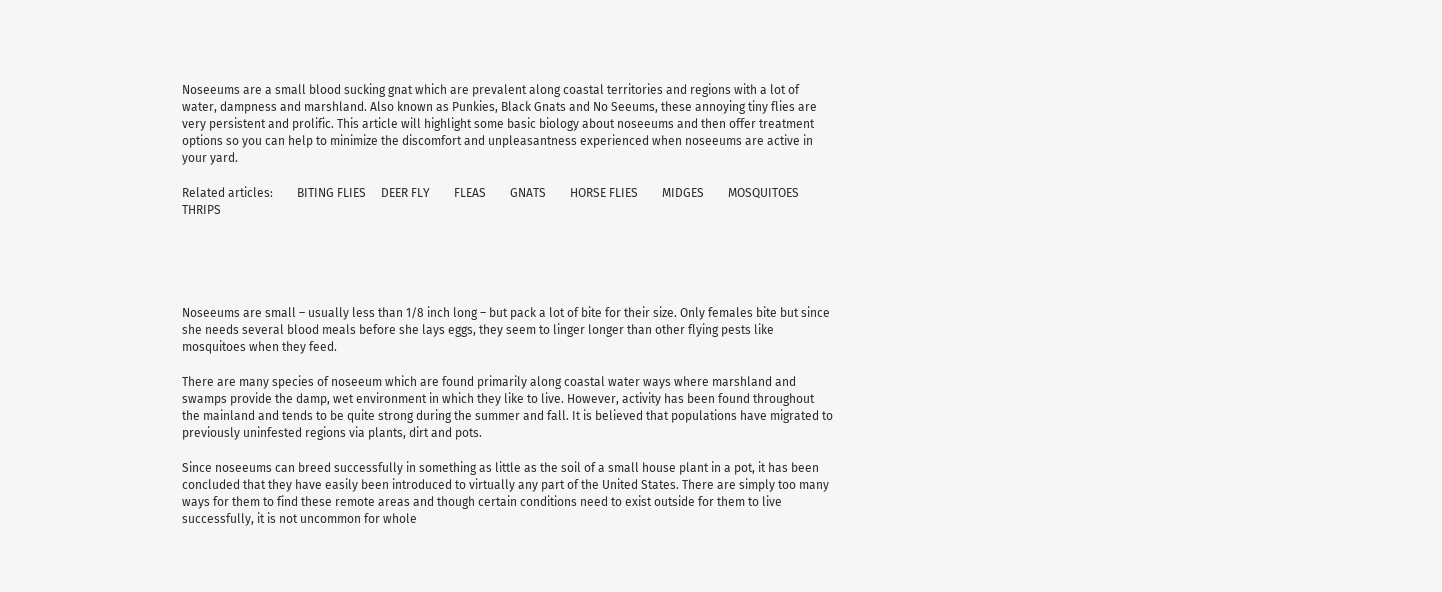Noseeums are a small blood sucking gnat which are prevalent along coastal territories and regions with a lot of water, dampness and marshland. Also known as Punkies, Black Gnats and No Seeums, these annoying tiny flies are very persistent and prolific. This article will highlight some basic biology about noseeums and then offer treatment options so you can help to minimize the discomfort and unpleasantness experienced when noseeums are active in your yard.

Related articles:        BITING FLIES     DEER FLY        FLEAS        GNATS        HORSE FLIES        MIDGES        MOSQUITOES       THRIPS





Noseeums are small – usually less than 1/8 inch long – but pack a lot of bite for their size. Only females bite but since she needs several blood meals before she lays eggs, they seem to linger longer than other flying pests like mosquitoes when they feed.

There are many species of noseeum which are found primarily along coastal water ways where marshland and swamps provide the damp, wet environment in which they like to live. However, activity has been found throughout the mainland and tends to be quite strong during the summer and fall. It is believed that populations have migrated to previously uninfested regions via plants, dirt and pots.

Since noseeums can breed successfully in something as little as the soil of a small house plant in a pot, it has been concluded that they have easily been introduced to virtually any part of the United States. There are simply too many ways for them to find these remote areas and though certain conditions need to exist outside for them to live successfully, it is not uncommon for whole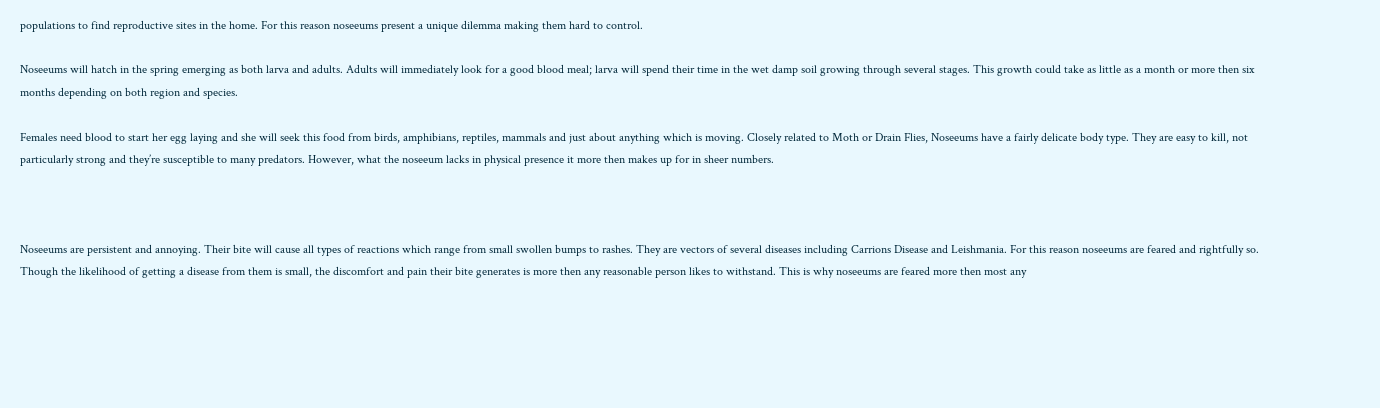populations to find reproductive sites in the home. For this reason noseeums present a unique dilemma making them hard to control.

Noseeums will hatch in the spring emerging as both larva and adults. Adults will immediately look for a good blood meal; larva will spend their time in the wet damp soil growing through several stages. This growth could take as little as a month or more then six months depending on both region and species.

Females need blood to start her egg laying and she will seek this food from birds, amphibians, reptiles, mammals and just about anything which is moving. Closely related to Moth or Drain Flies, Noseeums have a fairly delicate body type. They are easy to kill, not particularly strong and they’re susceptible to many predators. However, what the noseeum lacks in physical presence it more then makes up for in sheer numbers.



Noseeums are persistent and annoying. Their bite will cause all types of reactions which range from small swollen bumps to rashes. They are vectors of several diseases including Carrions Disease and Leishmania. For this reason noseeums are feared and rightfully so. Though the likelihood of getting a disease from them is small, the discomfort and pain their bite generates is more then any reasonable person likes to withstand. This is why noseeums are feared more then most any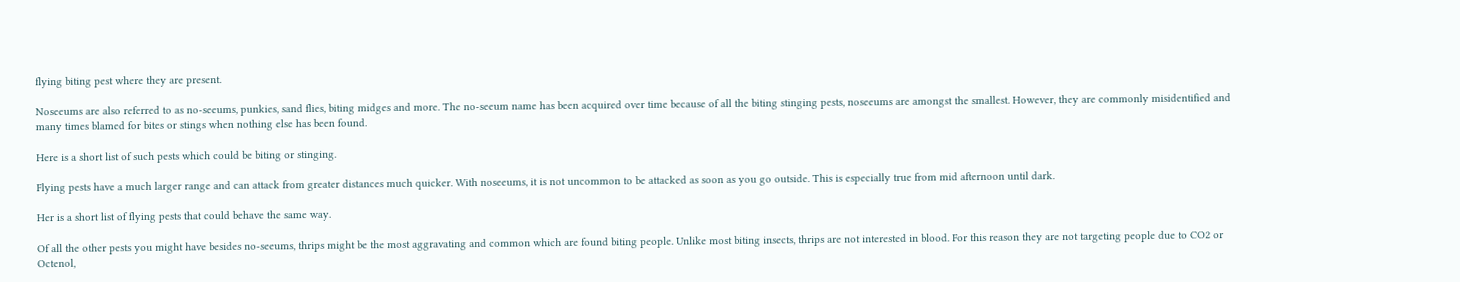flying biting pest where they are present.

Noseeums are also referred to as no-seeums, punkies, sand flies, biting midges and more. The no-seeum name has been acquired over time because of all the biting stinging pests, noseeums are amongst the smallest. However, they are commonly misidentified and many times blamed for bites or stings when nothing else has been found.

Here is a short list of such pests which could be biting or stinging.

Flying pests have a much larger range and can attack from greater distances much quicker. With noseeums, it is not uncommon to be attacked as soon as you go outside. This is especially true from mid afternoon until dark.

Her is a short list of flying pests that could behave the same way.

Of all the other pests you might have besides no-seeums, thrips might be the most aggravating and common which are found biting people. Unlike most biting insects, thrips are not interested in blood. For this reason they are not targeting people due to CO2 or Octenol,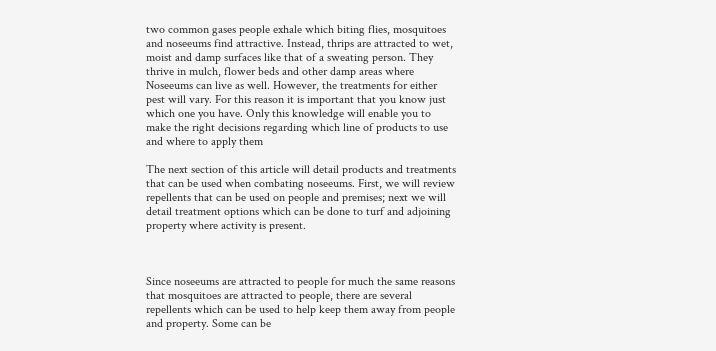two common gases people exhale which biting flies, mosquitoes and noseeums find attractive. Instead, thrips are attracted to wet, moist and damp surfaces like that of a sweating person. They thrive in mulch, flower beds and other damp areas where Noseeums can live as well. However, the treatments for either pest will vary. For this reason it is important that you know just which one you have. Only this knowledge will enable you to make the right decisions regarding which line of products to use and where to apply them

The next section of this article will detail products and treatments that can be used when combating noseeums. First, we will review repellents that can be used on people and premises; next we will detail treatment options which can be done to turf and adjoining property where activity is present.



Since noseeums are attracted to people for much the same reasons that mosquitoes are attracted to people, there are several repellents which can be used to help keep them away from people and property. Some can be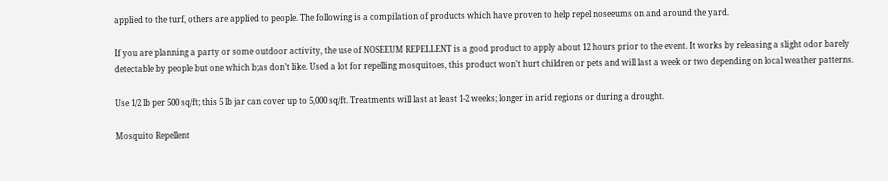applied to the turf, others are applied to people. The following is a compilation of products which have proven to help repel noseeums on and around the yard.

If you are planning a party or some outdoor activity, the use of NOSEEUM REPELLENT is a good product to apply about 12 hours prior to the event. It works by releasing a slight odor barely detectable by people but one which b;as don’t like. Used a lot for repelling mosquitoes, this product won’t hurt children or pets and will last a week or two depending on local weather patterns.

Use 1/2 lb per 500 sq/ft; this 5 lb jar can cover up to 5,000 sq/ft. Treatments will last at least 1-2 weeks; longer in arid regions or during a drought.

Mosquito Repellent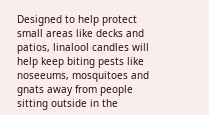Designed to help protect small areas like decks and patios, linalool candles will help keep biting pests like noseeums, mosquitoes and gnats away from people sitting outside in the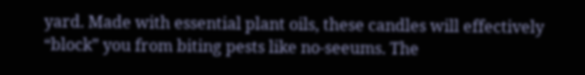yard. Made with essential plant oils, these candles will effectively “block” you from biting pests like no-seeums. The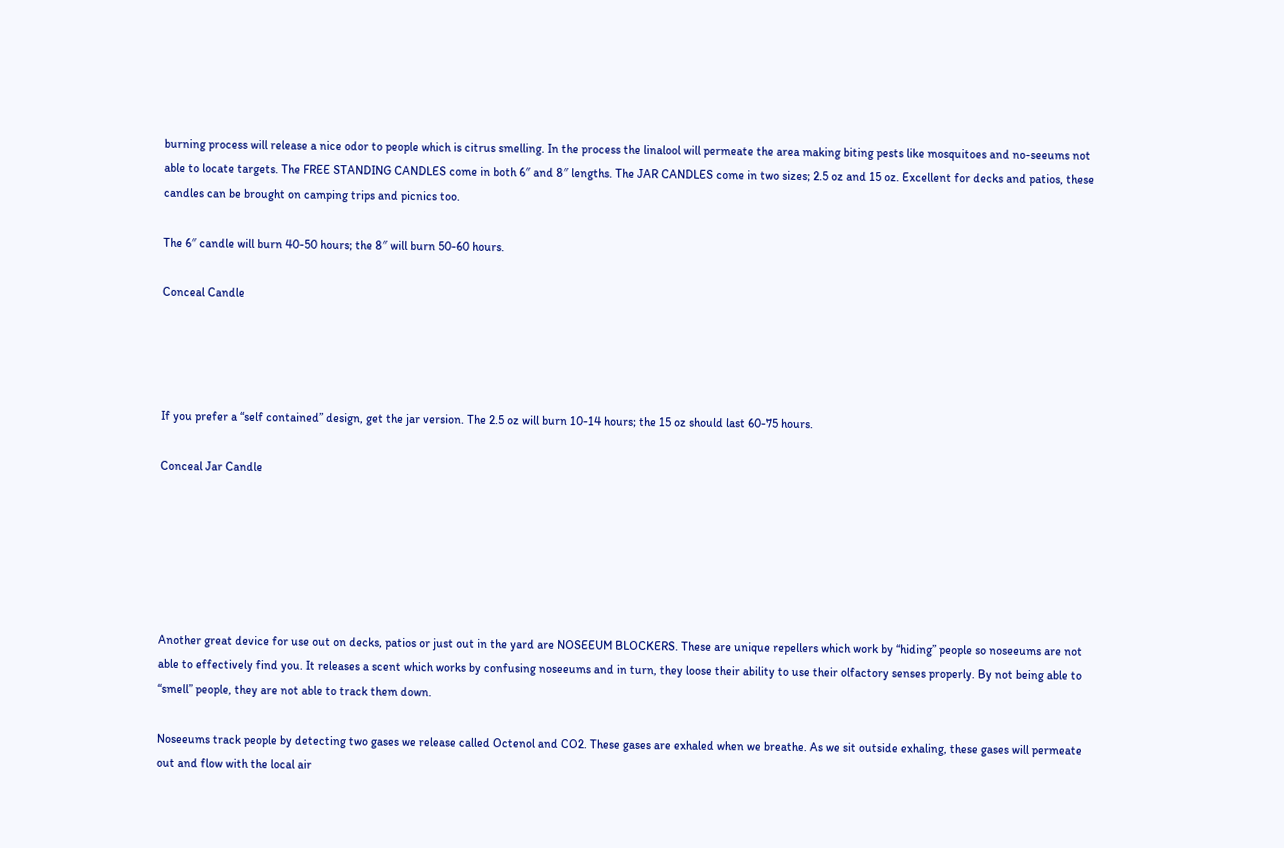burning process will release a nice odor to people which is citrus smelling. In the process the linalool will permeate the area making biting pests like mosquitoes and no-seeums not able to locate targets. The FREE STANDING CANDLES come in both 6″ and 8″ lengths. The JAR CANDLES come in two sizes; 2.5 oz and 15 oz. Excellent for decks and patios, these candles can be brought on camping trips and picnics too.

The 6″ candle will burn 40-50 hours; the 8″ will burn 50-60 hours.

Conceal Candle




If you prefer a “self contained” design, get the jar version. The 2.5 oz will burn 10-14 hours; the 15 oz should last 60-75 hours.

Conceal Jar Candle






Another great device for use out on decks, patios or just out in the yard are NOSEEUM BLOCKERS. These are unique repellers which work by “hiding” people so noseeums are not able to effectively find you. It releases a scent which works by confusing noseeums and in turn, they loose their ability to use their olfactory senses properly. By not being able to “smell” people, they are not able to track them down.

Noseeums track people by detecting two gases we release called Octenol and CO2. These gases are exhaled when we breathe. As we sit outside exhaling, these gases will permeate out and flow with the local air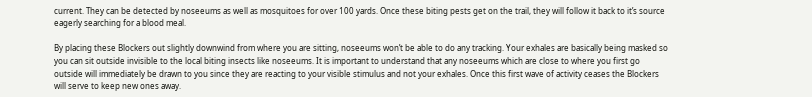current. They can be detected by noseeums as well as mosquitoes for over 100 yards. Once these biting pests get on the trail, they will follow it back to it’s source eagerly searching for a blood meal.

By placing these Blockers out slightly downwind from where you are sitting, noseeums won’t be able to do any tracking. Your exhales are basically being masked so you can sit outside invisible to the local biting insects like noseeums. It is important to understand that any noseeums which are close to where you first go outside will immediately be drawn to you since they are reacting to your visible stimulus and not your exhales. Once this first wave of activity ceases the Blockers will serve to keep new ones away.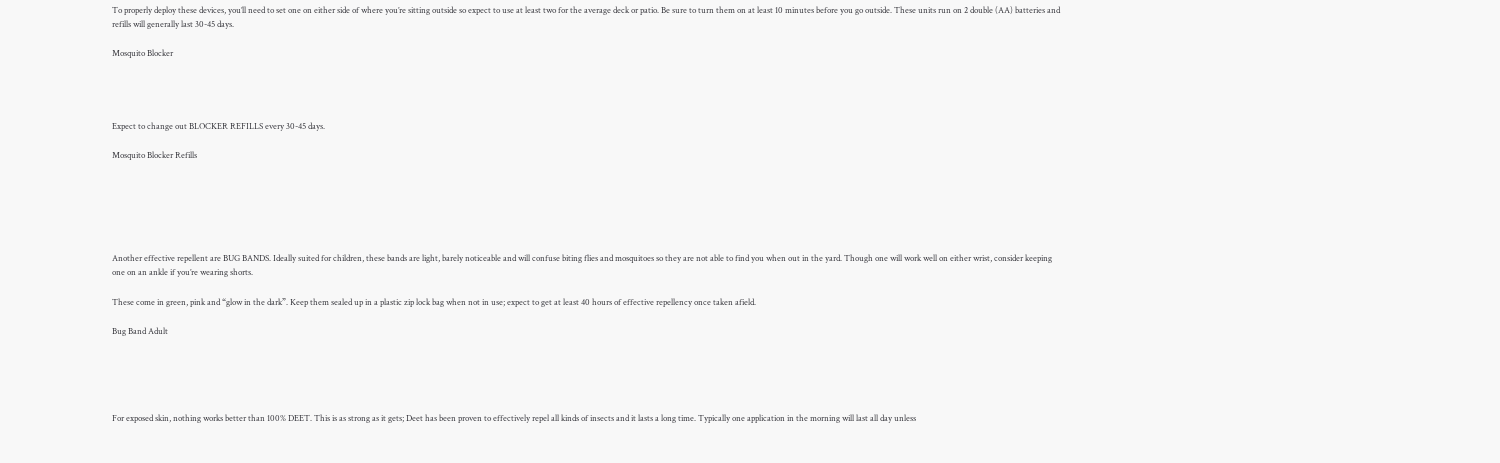To properly deploy these devices, you’ll need to set one on either side of where you’re sitting outside so expect to use at least two for the average deck or patio. Be sure to turn them on at least 10 minutes before you go outside. These units run on 2 double (AA) batteries and refills will generally last 30-45 days.

Mosquito Blocker




Expect to change out BLOCKER REFILLS every 30-45 days.

Mosquito Blocker Refills






Another effective repellent are BUG BANDS. Ideally suited for children, these bands are light, barely noticeable and will confuse biting flies and mosquitoes so they are not able to find you when out in the yard. Though one will work well on either wrist, consider keeping one on an ankle if you’re wearing shorts.

These come in green, pink and “glow in the dark”. Keep them sealed up in a plastic zip lock bag when not in use; expect to get at least 40 hours of effective repellency once taken afield.

Bug Band Adult





For exposed skin, nothing works better than 100% DEET. This is as strong as it gets; Deet has been proven to effectively repel all kinds of insects and it lasts a long time. Typically one application in the morning will last all day unless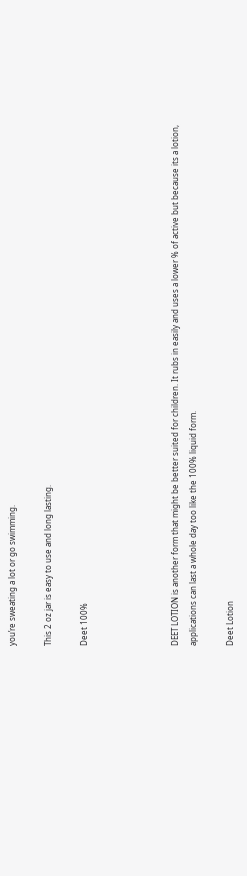you’re sweating a lot or go swimming.

This 2 oz jar is easy to use and long lasting.

Deet 100%




DEET LOTION is another form that might be better suited for children. It rubs in easily and uses a lower % of active but because its a lotion, applications can last a whole day too like the 100% liquid form.

Deet Lotion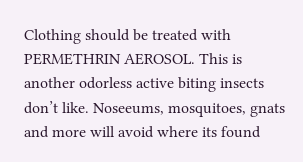Clothing should be treated with PERMETHRIN AEROSOL. This is another odorless active biting insects don’t like. Noseeums, mosquitoes, gnats and more will avoid where its found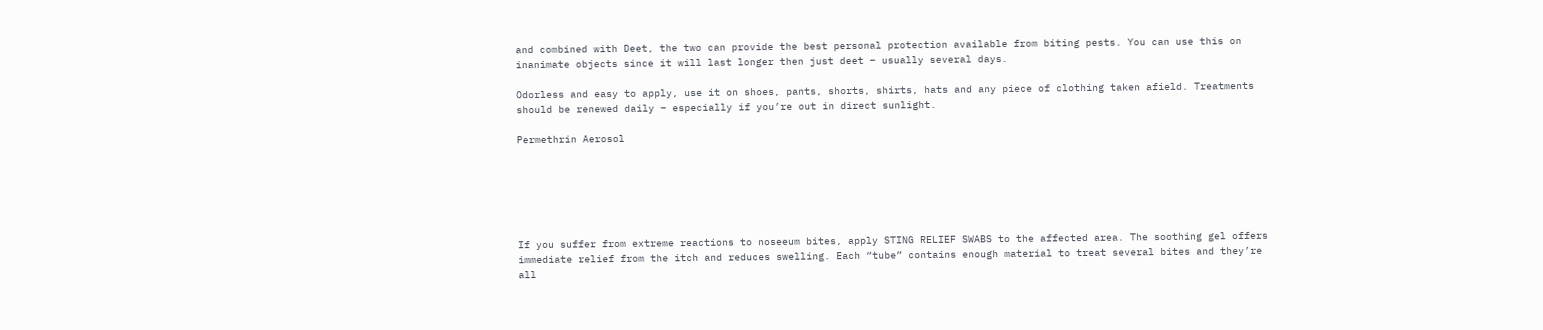and combined with Deet, the two can provide the best personal protection available from biting pests. You can use this on inanimate objects since it will last longer then just deet – usually several days.

Odorless and easy to apply, use it on shoes, pants, shorts, shirts, hats and any piece of clothing taken afield. Treatments should be renewed daily – especially if you’re out in direct sunlight.

Permethrin Aerosol






If you suffer from extreme reactions to noseeum bites, apply STING RELIEF SWABS to the affected area. The soothing gel offers immediate relief from the itch and reduces swelling. Each “tube” contains enough material to treat several bites and they’re all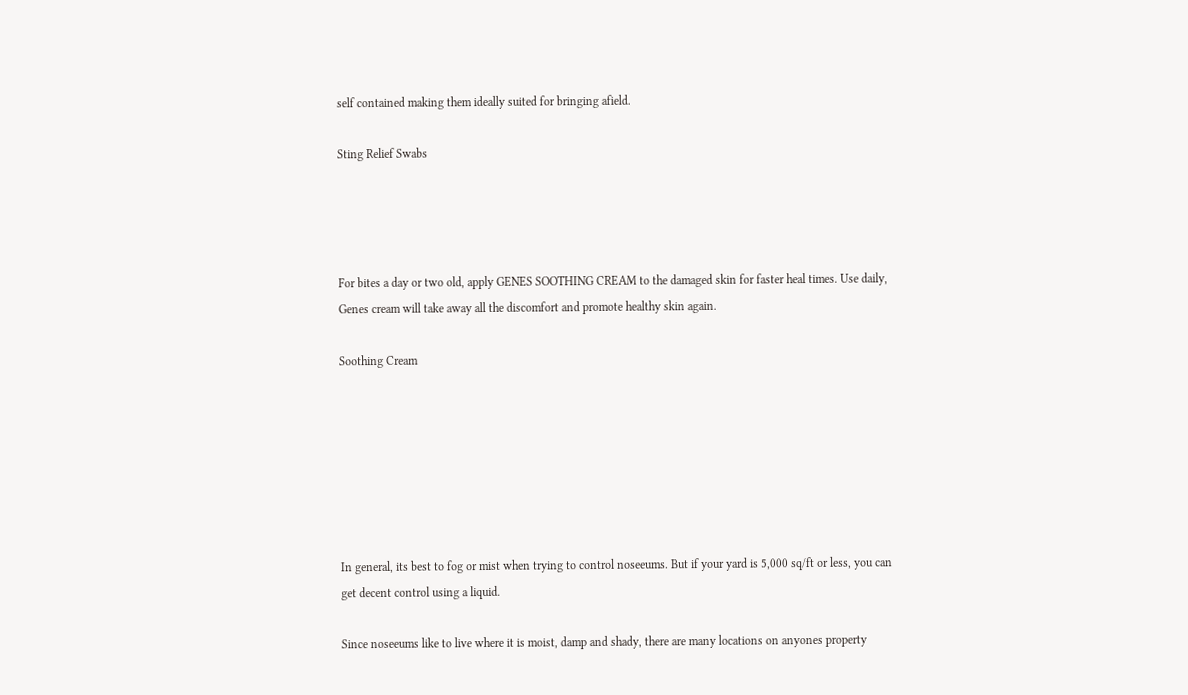self contained making them ideally suited for bringing afield.

Sting Relief Swabs




For bites a day or two old, apply GENES SOOTHING CREAM to the damaged skin for faster heal times. Use daily, Genes cream will take away all the discomfort and promote healthy skin again.

Soothing Cream







In general, its best to fog or mist when trying to control noseeums. But if your yard is 5,000 sq/ft or less, you can get decent control using a liquid.

Since noseeums like to live where it is moist, damp and shady, there are many locations on anyones property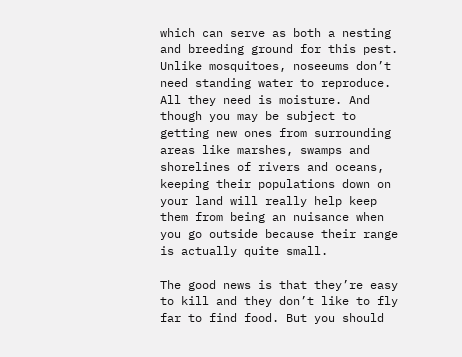which can serve as both a nesting and breeding ground for this pest. Unlike mosquitoes, noseeums don’t need standing water to reproduce. All they need is moisture. And though you may be subject to getting new ones from surrounding areas like marshes, swamps and shorelines of rivers and oceans, keeping their populations down on your land will really help keep them from being an nuisance when you go outside because their range is actually quite small.

The good news is that they’re easy to kill and they don’t like to fly far to find food. But you should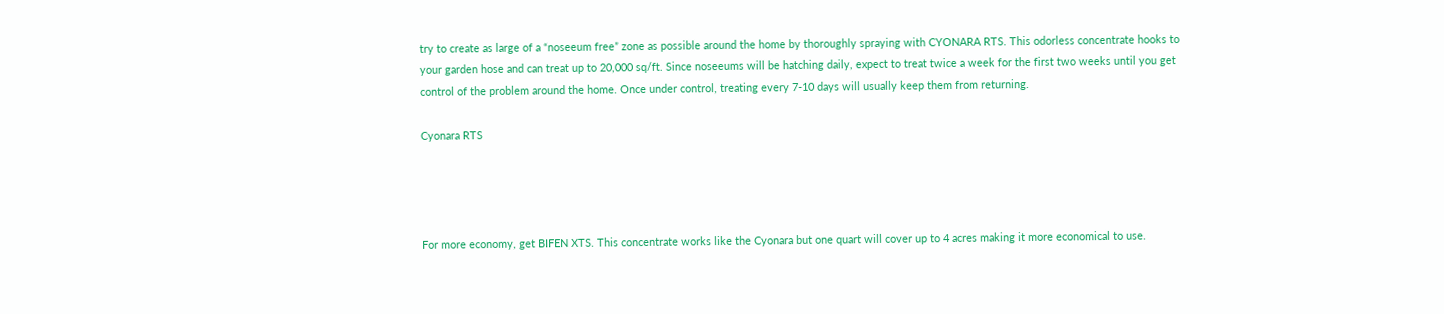try to create as large of a “noseeum free” zone as possible around the home by thoroughly spraying with CYONARA RTS. This odorless concentrate hooks to your garden hose and can treat up to 20,000 sq/ft. Since noseeums will be hatching daily, expect to treat twice a week for the first two weeks until you get control of the problem around the home. Once under control, treating every 7-10 days will usually keep them from returning.

Cyonara RTS




For more economy, get BIFEN XTS. This concentrate works like the Cyonara but one quart will cover up to 4 acres making it more economical to use.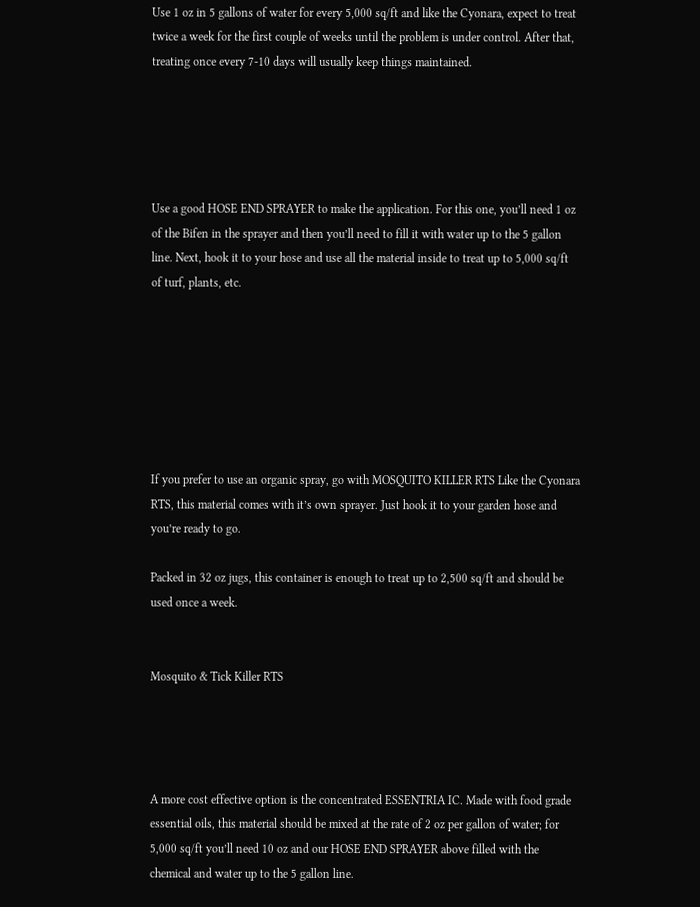Use 1 oz in 5 gallons of water for every 5,000 sq/ft and like the Cyonara, expect to treat twice a week for the first couple of weeks until the problem is under control. After that, treating once every 7-10 days will usually keep things maintained.





Use a good HOSE END SPRAYER to make the application. For this one, you’ll need 1 oz of the Bifen in the sprayer and then you’ll need to fill it with water up to the 5 gallon line. Next, hook it to your hose and use all the material inside to treat up to 5,000 sq/ft of turf, plants, etc.







If you prefer to use an organic spray, go with MOSQUITO KILLER RTS Like the Cyonara RTS, this material comes with it’s own sprayer. Just hook it to your garden hose and you’re ready to go.

Packed in 32 oz jugs, this container is enough to treat up to 2,500 sq/ft and should be used once a week.


Mosquito & Tick Killer RTS




A more cost effective option is the concentrated ESSENTRIA IC. Made with food grade essential oils, this material should be mixed at the rate of 2 oz per gallon of water; for 5,000 sq/ft you’ll need 10 oz and our HOSE END SPRAYER above filled with the chemical and water up to the 5 gallon line.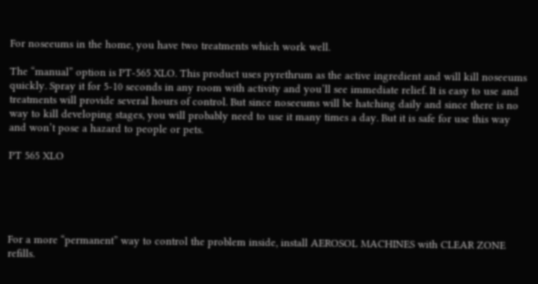For noseeums in the home, you have two treatments which work well.

The “manual” option is PT-565 XLO. This product uses pyrethrum as the active ingredient and will kill noseeums quickly. Spray it for 5-10 seconds in any room with activity and you’ll see immediate relief. It is easy to use and treatments will provide several hours of control. But since noseeums will be hatching daily and since there is no way to kill developing stages, you will probably need to use it many times a day. But it is safe for use this way and won’t pose a hazard to people or pets.

PT 565 XLO





For a more “permanent” way to control the problem inside, install AEROSOL MACHINES with CLEAR ZONE refills.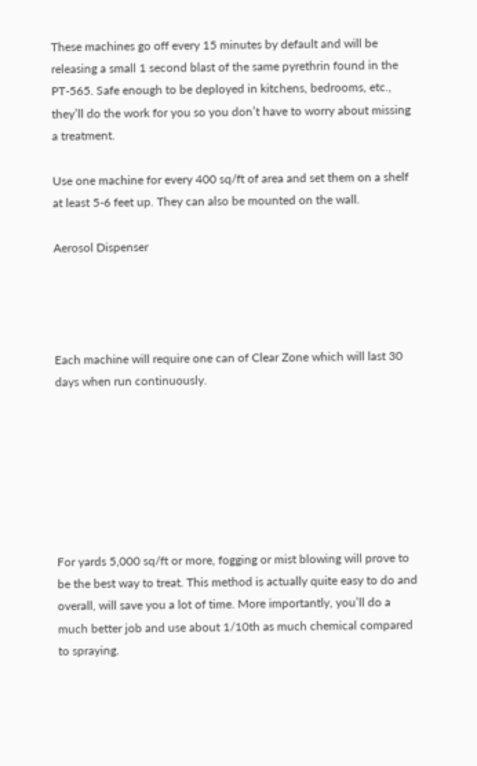These machines go off every 15 minutes by default and will be releasing a small 1 second blast of the same pyrethrin found in the PT-565. Safe enough to be deployed in kitchens, bedrooms, etc., they’ll do the work for you so you don’t have to worry about missing a treatment.

Use one machine for every 400 sq/ft of area and set them on a shelf at least 5-6 feet up. They can also be mounted on the wall.

Aerosol Dispenser




Each machine will require one can of Clear Zone which will last 30 days when run continuously.







For yards 5,000 sq/ft or more, fogging or mist blowing will prove to be the best way to treat. This method is actually quite easy to do and overall, will save you a lot of time. More importantly, you’ll do a much better job and use about 1/10th as much chemical compared to spraying.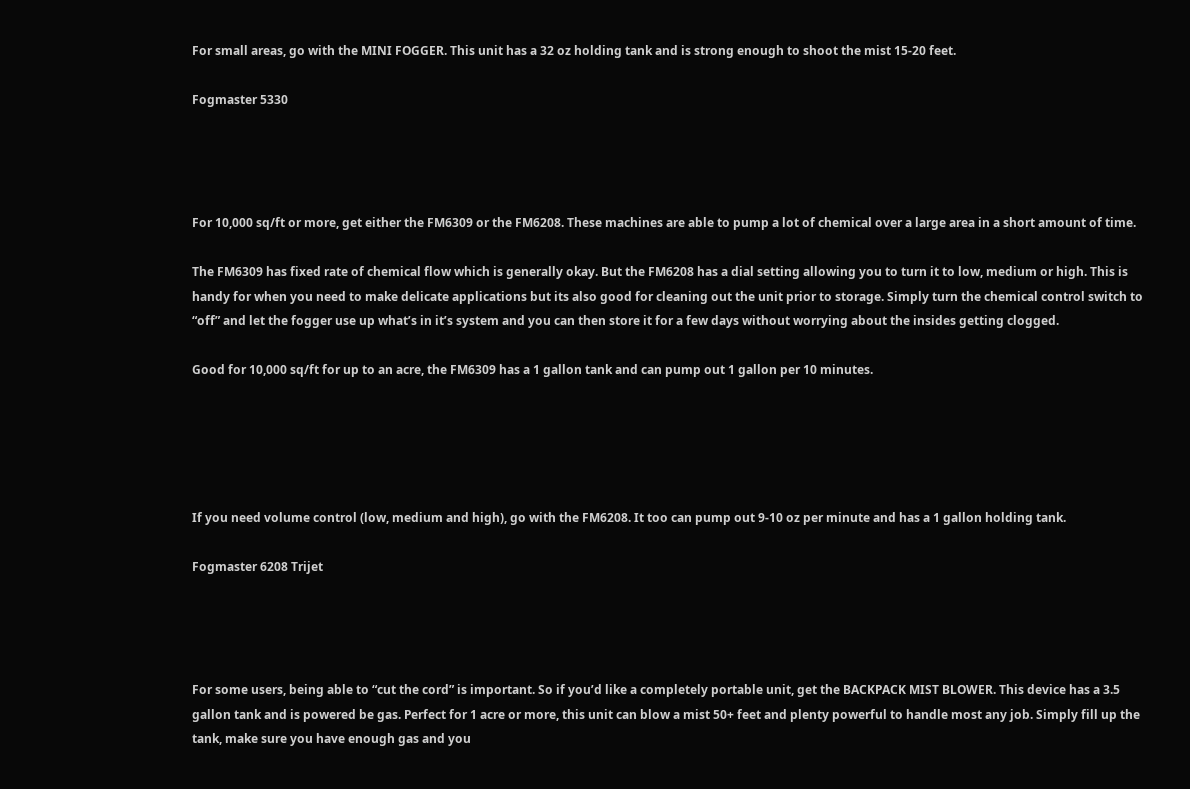For small areas, go with the MINI FOGGER. This unit has a 32 oz holding tank and is strong enough to shoot the mist 15-20 feet.

Fogmaster 5330




For 10,000 sq/ft or more, get either the FM6309 or the FM6208. These machines are able to pump a lot of chemical over a large area in a short amount of time.

The FM6309 has fixed rate of chemical flow which is generally okay. But the FM6208 has a dial setting allowing you to turn it to low, medium or high. This is handy for when you need to make delicate applications but its also good for cleaning out the unit prior to storage. Simply turn the chemical control switch to “off” and let the fogger use up what’s in it’s system and you can then store it for a few days without worrying about the insides getting clogged.

Good for 10,000 sq/ft for up to an acre, the FM6309 has a 1 gallon tank and can pump out 1 gallon per 10 minutes.





If you need volume control (low, medium and high), go with the FM6208. It too can pump out 9-10 oz per minute and has a 1 gallon holding tank.

Fogmaster 6208 Trijet




For some users, being able to “cut the cord” is important. So if you’d like a completely portable unit, get the BACKPACK MIST BLOWER. This device has a 3.5 gallon tank and is powered be gas. Perfect for 1 acre or more, this unit can blow a mist 50+ feet and plenty powerful to handle most any job. Simply fill up the tank, make sure you have enough gas and you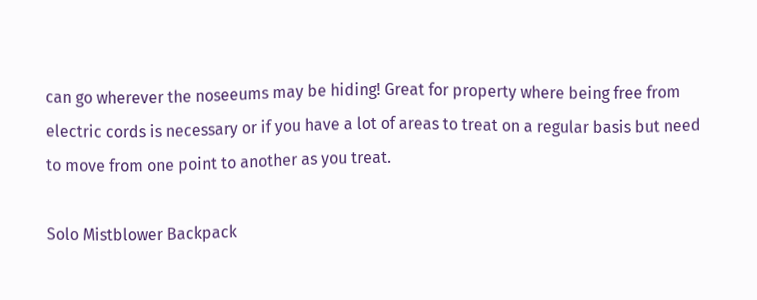can go wherever the noseeums may be hiding! Great for property where being free from electric cords is necessary or if you have a lot of areas to treat on a regular basis but need to move from one point to another as you treat.

Solo Mistblower Backpack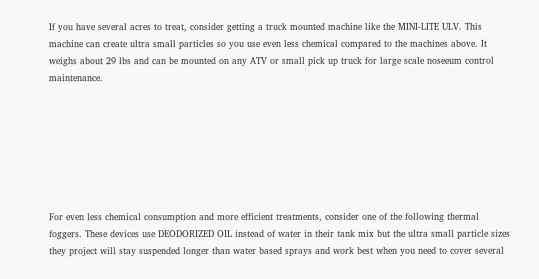If you have several acres to treat, consider getting a truck mounted machine like the MINI-LITE ULV. This machine can create ultra small particles so you use even less chemical compared to the machines above. It weighs about 29 lbs and can be mounted on any ATV or small pick up truck for large scale noseeum control maintenance.







For even less chemical consumption and more efficient treatments, consider one of the following thermal foggers. These devices use DEODORIZED OIL instead of water in their tank mix but the ultra small particle sizes they project will stay suspended longer than water based sprays and work best when you need to cover several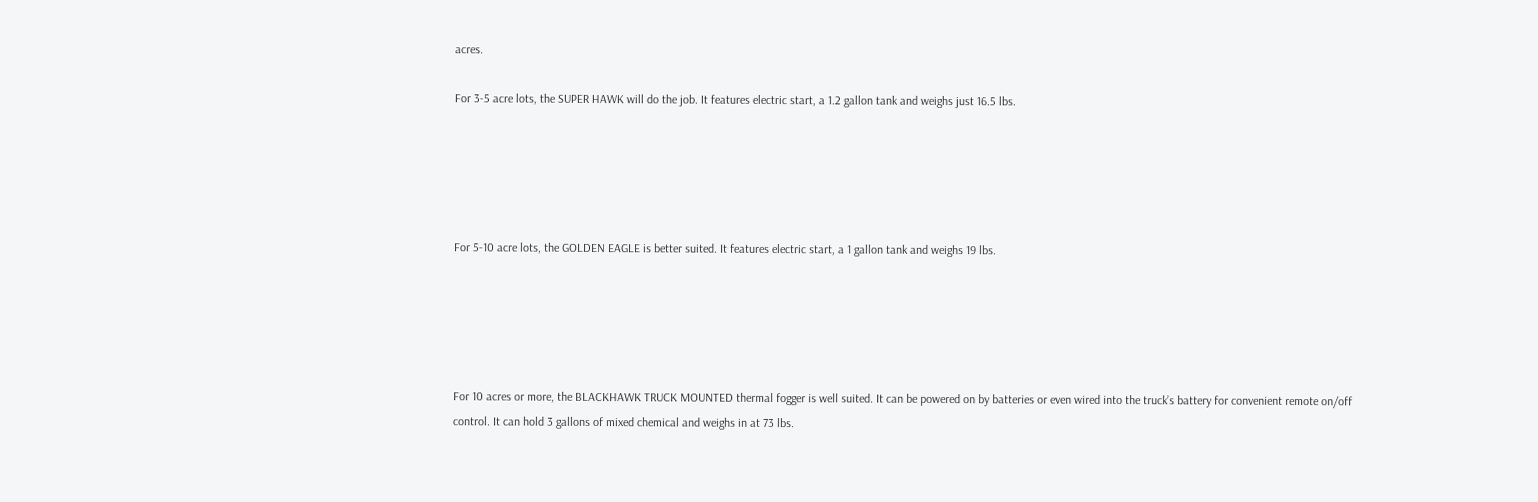acres.

For 3-5 acre lots, the SUPER HAWK will do the job. It features electric start, a 1.2 gallon tank and weighs just 16.5 lbs.





For 5-10 acre lots, the GOLDEN EAGLE is better suited. It features electric start, a 1 gallon tank and weighs 19 lbs.





For 10 acres or more, the BLACKHAWK TRUCK MOUNTED thermal fogger is well suited. It can be powered on by batteries or even wired into the truck’s battery for convenient remote on/off control. It can hold 3 gallons of mixed chemical and weighs in at 73 lbs.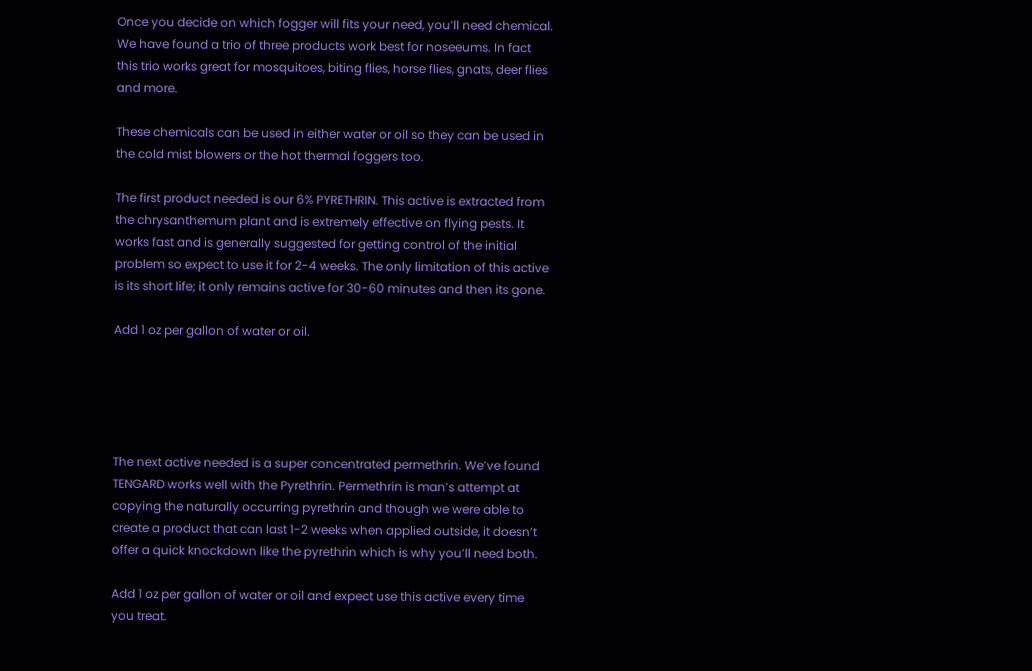Once you decide on which fogger will fits your need, you’ll need chemical. We have found a trio of three products work best for noseeums. In fact this trio works great for mosquitoes, biting flies, horse flies, gnats, deer flies and more.

These chemicals can be used in either water or oil so they can be used in the cold mist blowers or the hot thermal foggers too.

The first product needed is our 6% PYRETHRIN. This active is extracted from the chrysanthemum plant and is extremely effective on flying pests. It works fast and is generally suggested for getting control of the initial problem so expect to use it for 2-4 weeks. The only limitation of this active is its short life; it only remains active for 30-60 minutes and then its gone.

Add 1 oz per gallon of water or oil.





The next active needed is a super concentrated permethrin. We’ve found TENGARD works well with the Pyrethrin. Permethrin is man’s attempt at copying the naturally occurring pyrethrin and though we were able to create a product that can last 1-2 weeks when applied outside, it doesn’t offer a quick knockdown like the pyrethrin which is why you’ll need both.

Add 1 oz per gallon of water or oil and expect use this active every time you treat.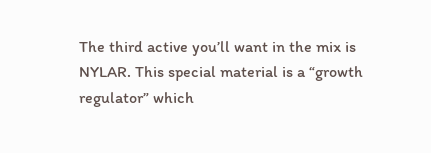The third active you’ll want in the mix is NYLAR. This special material is a “growth regulator” which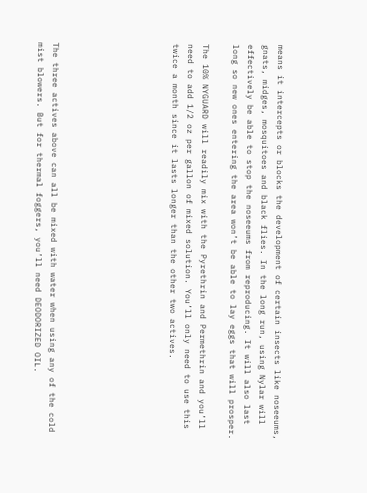means it intercepts or blocks the development of certain insects like noseeums, gnats, midges, mosquitoes and black flies. In the long run, using Nylar will effectively be able to stop the noseeums from reproducing. It will also last long so new ones entering the area won’t be able to lay eggs that will prosper.

The 10% NYGUARD will readily mix with the Pyrethrin and Permethrin and you’ll need to add 1/2 oz per gallon of mixed solution. You’ll only need to use this twice a month since it lasts longer than the other two actives.







The three actives above can all be mixed with water when using any of the cold mist blowers. But for thermal foggers, you’ll need DEODORIZED OIL.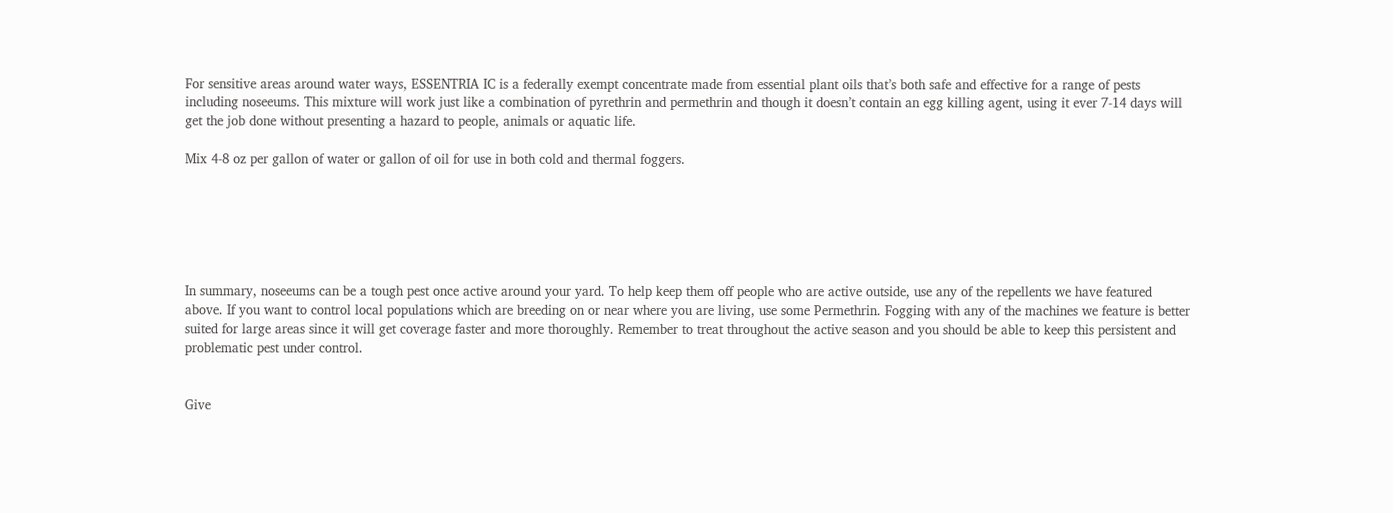For sensitive areas around water ways, ESSENTRIA IC is a federally exempt concentrate made from essential plant oils that’s both safe and effective for a range of pests including noseeums. This mixture will work just like a combination of pyrethrin and permethrin and though it doesn’t contain an egg killing agent, using it ever 7-14 days will get the job done without presenting a hazard to people, animals or aquatic life.

Mix 4-8 oz per gallon of water or gallon of oil for use in both cold and thermal foggers.






In summary, noseeums can be a tough pest once active around your yard. To help keep them off people who are active outside, use any of the repellents we have featured above. If you want to control local populations which are breeding on or near where you are living, use some Permethrin. Fogging with any of the machines we feature is better suited for large areas since it will get coverage faster and more thoroughly. Remember to treat throughout the active season and you should be able to keep this persistent and problematic pest under control.


Give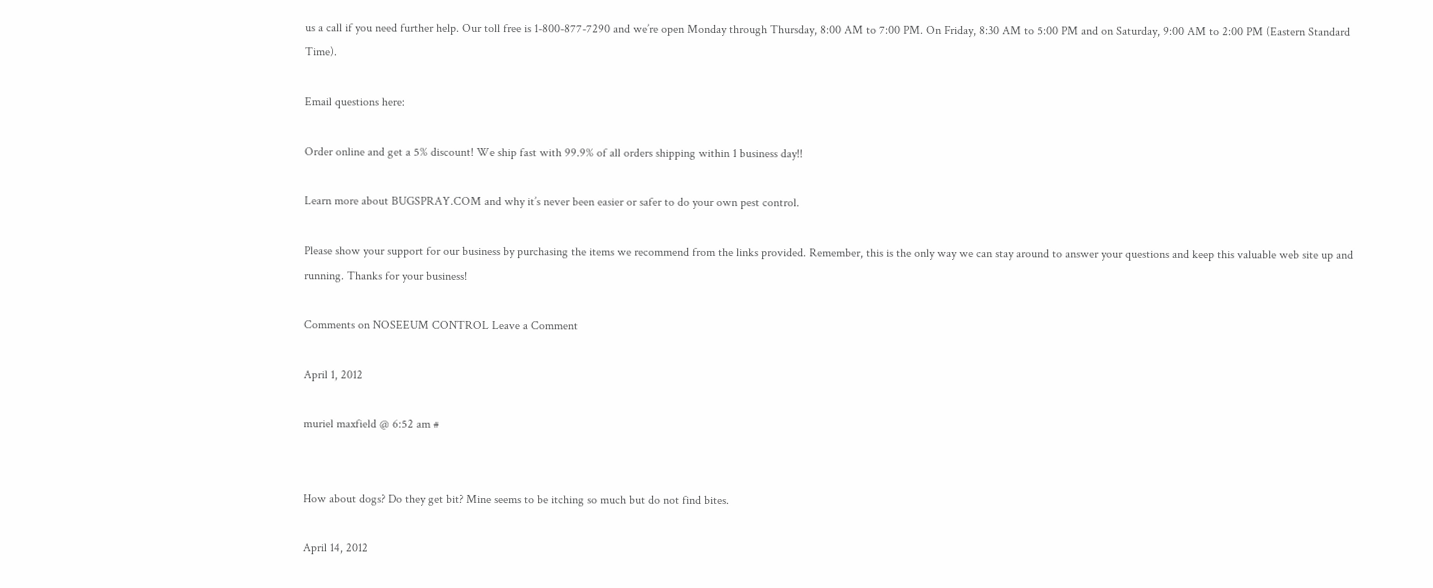us a call if you need further help. Our toll free is 1-800-877-7290 and we’re open Monday through Thursday, 8:00 AM to 7:00 PM. On Friday, 8:30 AM to 5:00 PM and on Saturday, 9:00 AM to 2:00 PM (Eastern Standard Time).

Email questions here:

Order online and get a 5% discount! We ship fast with 99.9% of all orders shipping within 1 business day!!

Learn more about BUGSPRAY.COM and why it’s never been easier or safer to do your own pest control.

Please show your support for our business by purchasing the items we recommend from the links provided. Remember, this is the only way we can stay around to answer your questions and keep this valuable web site up and running. Thanks for your business!

Comments on NOSEEUM CONTROL Leave a Comment

April 1, 2012

muriel maxfield @ 6:52 am #


How about dogs? Do they get bit? Mine seems to be itching so much but do not find bites.

April 14, 2012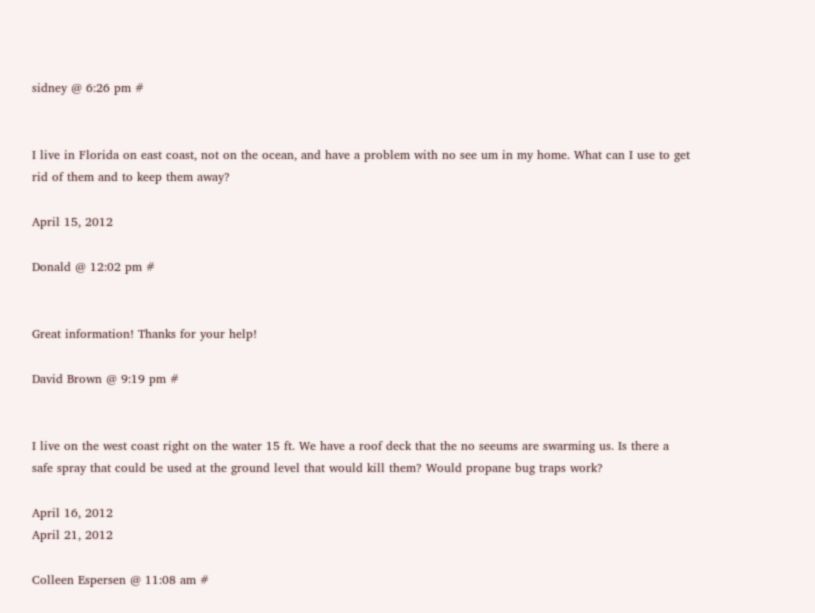sidney @ 6:26 pm #


I live in Florida on east coast, not on the ocean, and have a problem with no see um in my home. What can I use to get rid of them and to keep them away?

April 15, 2012

Donald @ 12:02 pm #


Great information! Thanks for your help!

David Brown @ 9:19 pm #


I live on the west coast right on the water 15 ft. We have a roof deck that the no seeums are swarming us. Is there a safe spray that could be used at the ground level that would kill them? Would propane bug traps work?

April 16, 2012
April 21, 2012

Colleen Espersen @ 11:08 am #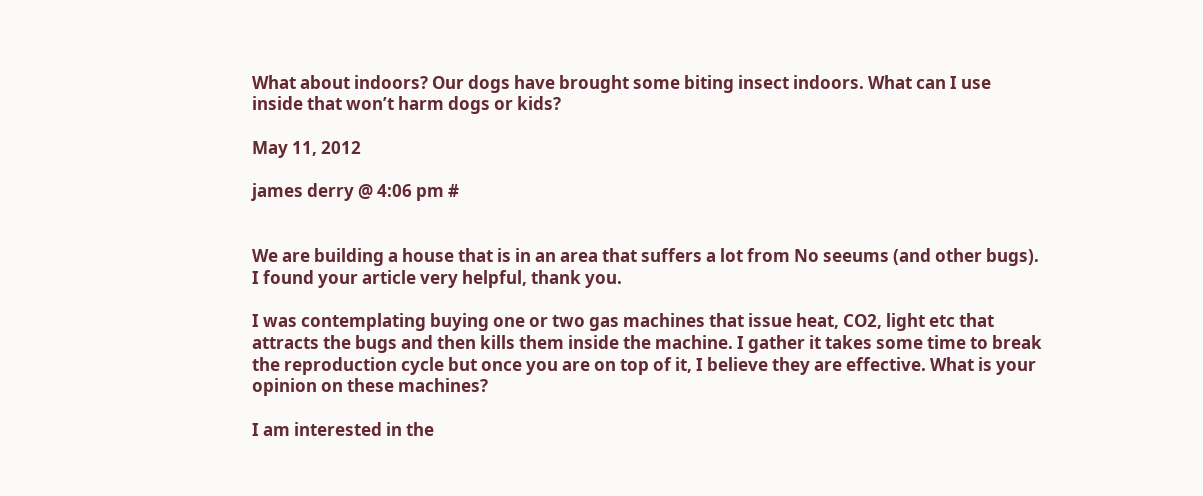What about indoors? Our dogs have brought some biting insect indoors. What can I use inside that won’t harm dogs or kids?

May 11, 2012

james derry @ 4:06 pm #


We are building a house that is in an area that suffers a lot from No seeums (and other bugs). I found your article very helpful, thank you.

I was contemplating buying one or two gas machines that issue heat, CO2, light etc that attracts the bugs and then kills them inside the machine. I gather it takes some time to break the reproduction cycle but once you are on top of it, I believe they are effective. What is your opinion on these machines?

I am interested in the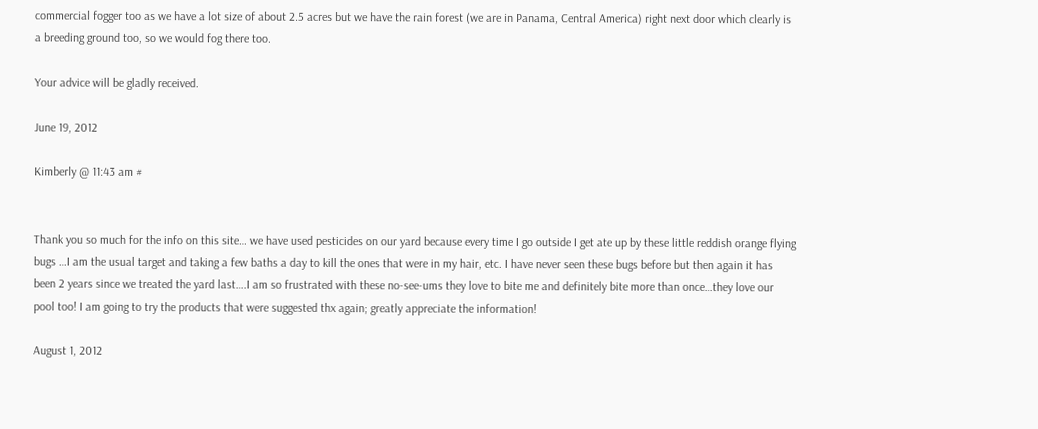commercial fogger too as we have a lot size of about 2.5 acres but we have the rain forest (we are in Panama, Central America) right next door which clearly is a breeding ground too, so we would fog there too.

Your advice will be gladly received.

June 19, 2012

Kimberly @ 11:43 am #


Thank you so much for the info on this site… we have used pesticides on our yard because every time I go outside I get ate up by these little reddish orange flying bugs …I am the usual target and taking a few baths a day to kill the ones that were in my hair, etc. I have never seen these bugs before but then again it has been 2 years since we treated the yard last….I am so frustrated with these no-see-ums they love to bite me and definitely bite more than once…they love our pool too! I am going to try the products that were suggested thx again; greatly appreciate the information!

August 1, 2012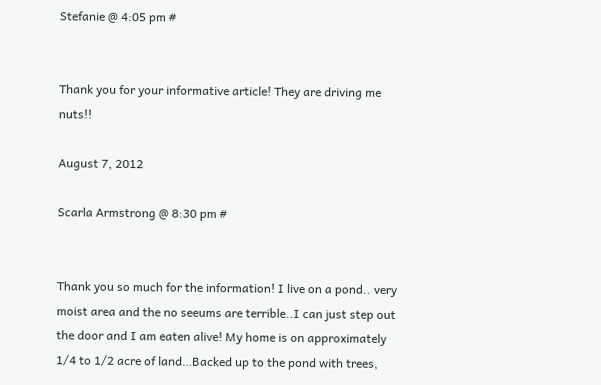Stefanie @ 4:05 pm #


Thank you for your informative article! They are driving me nuts!!

August 7, 2012

Scarla Armstrong @ 8:30 pm #


Thank you so much for the information! I live on a pond.. very moist area and the no seeums are terrible..I can just step out the door and I am eaten alive! My home is on approximately 1/4 to 1/2 acre of land…Backed up to the pond with trees,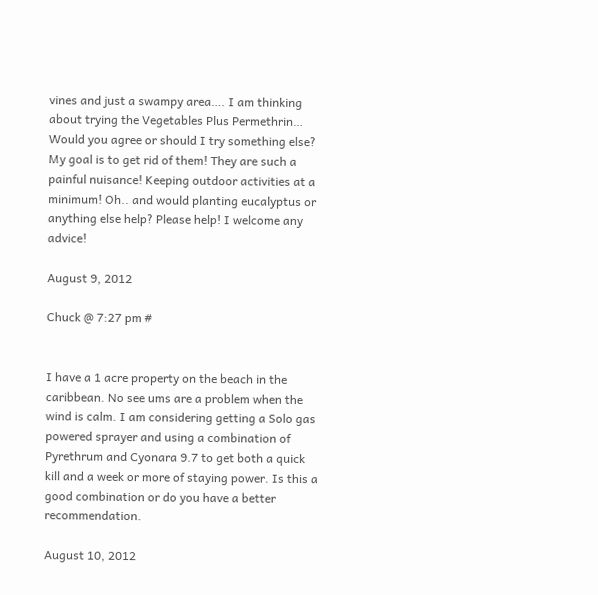vines and just a swampy area…. I am thinking about trying the Vegetables Plus Permethrin… Would you agree or should I try something else? My goal is to get rid of them! They are such a painful nuisance! Keeping outdoor activities at a minimum! Oh.. and would planting eucalyptus or anything else help? Please help! I welcome any advice!

August 9, 2012

Chuck @ 7:27 pm #


I have a 1 acre property on the beach in the caribbean. No see ums are a problem when the wind is calm. I am considering getting a Solo gas powered sprayer and using a combination of Pyrethrum and Cyonara 9.7 to get both a quick kill and a week or more of staying power. Is this a good combination or do you have a better recommendation.

August 10, 2012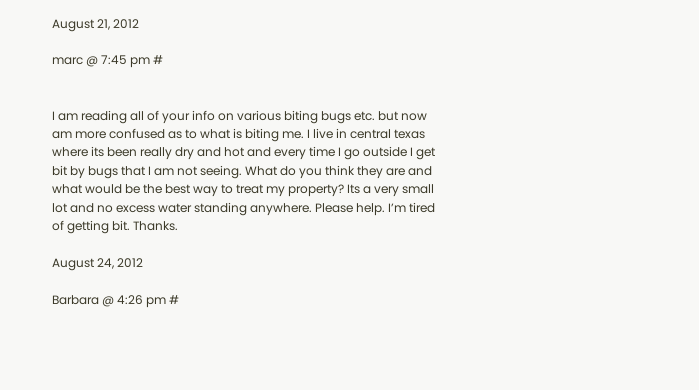August 21, 2012

marc @ 7:45 pm #


I am reading all of your info on various biting bugs etc. but now am more confused as to what is biting me. I live in central texas where its been really dry and hot and every time I go outside I get bit by bugs that I am not seeing. What do you think they are and what would be the best way to treat my property? Its a very small lot and no excess water standing anywhere. Please help. I’m tired of getting bit. Thanks.

August 24, 2012

Barbara @ 4:26 pm #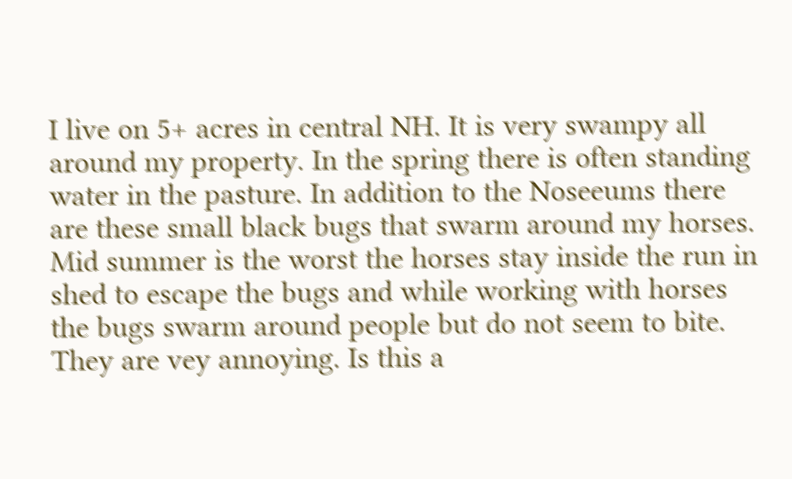I live on 5+ acres in central NH. It is very swampy all around my property. In the spring there is often standing water in the pasture. In addition to the Noseeums there are these small black bugs that swarm around my horses. Mid summer is the worst the horses stay inside the run in shed to escape the bugs and while working with horses the bugs swarm around people but do not seem to bite. They are vey annoying. Is this a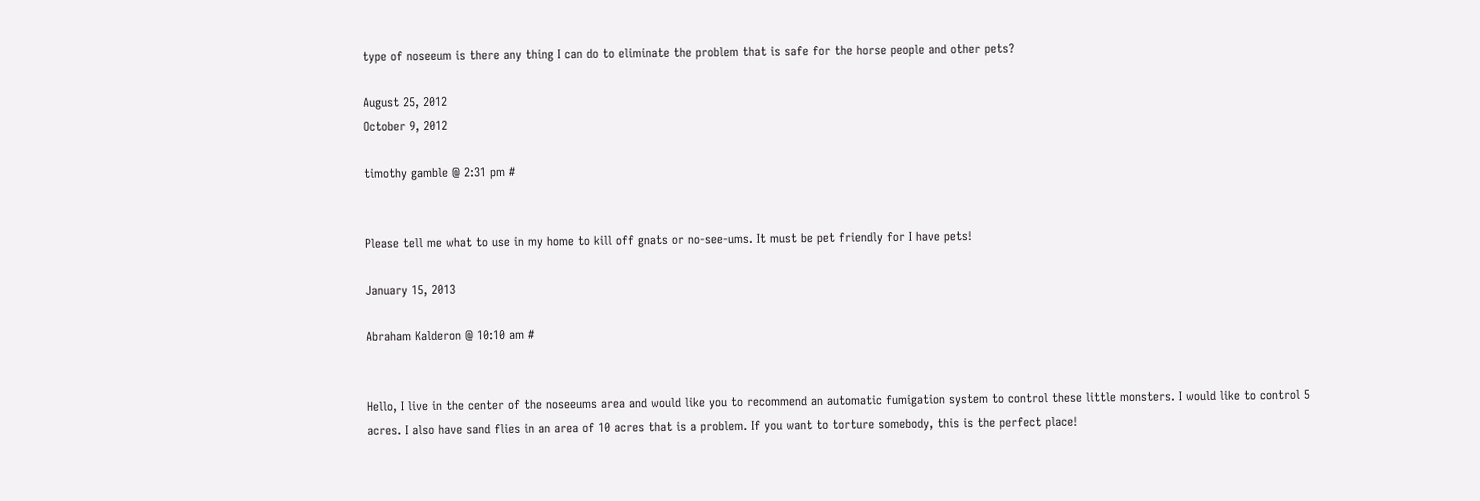type of noseeum is there any thing I can do to eliminate the problem that is safe for the horse people and other pets?

August 25, 2012
October 9, 2012

timothy gamble @ 2:31 pm #


Please tell me what to use in my home to kill off gnats or no-see-ums. It must be pet friendly for I have pets!

January 15, 2013

Abraham Kalderon @ 10:10 am #


Hello, I live in the center of the noseeums area and would like you to recommend an automatic fumigation system to control these little monsters. I would like to control 5 acres. I also have sand flies in an area of 10 acres that is a problem. If you want to torture somebody, this is the perfect place!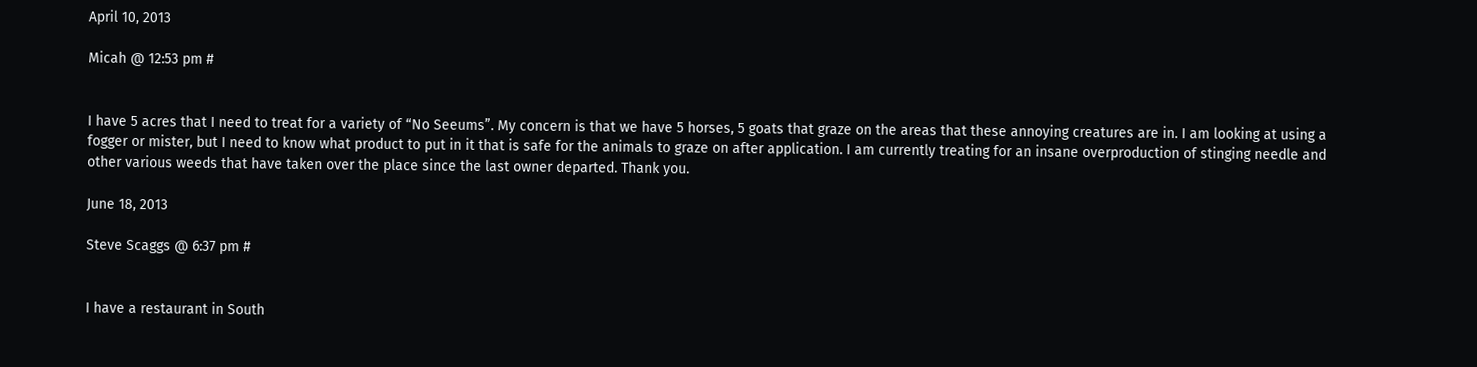April 10, 2013

Micah @ 12:53 pm #


I have 5 acres that I need to treat for a variety of “No Seeums”. My concern is that we have 5 horses, 5 goats that graze on the areas that these annoying creatures are in. I am looking at using a fogger or mister, but I need to know what product to put in it that is safe for the animals to graze on after application. I am currently treating for an insane overproduction of stinging needle and other various weeds that have taken over the place since the last owner departed. Thank you.

June 18, 2013

Steve Scaggs @ 6:37 pm #


I have a restaurant in South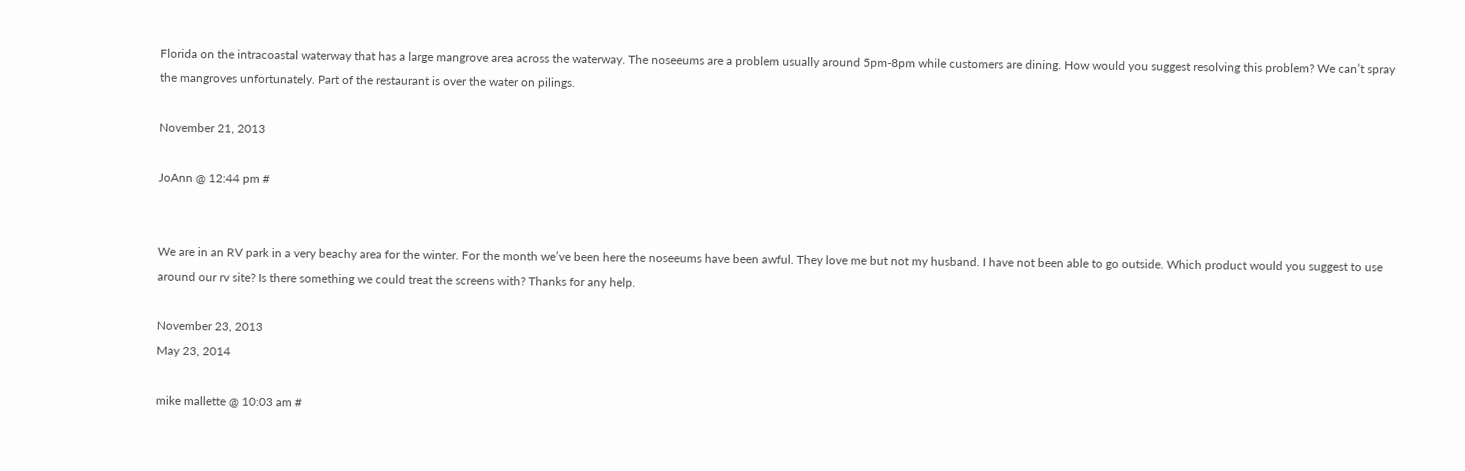Florida on the intracoastal waterway that has a large mangrove area across the waterway. The noseeums are a problem usually around 5pm-8pm while customers are dining. How would you suggest resolving this problem? We can’t spray the mangroves unfortunately. Part of the restaurant is over the water on pilings.

November 21, 2013

JoAnn @ 12:44 pm #


We are in an RV park in a very beachy area for the winter. For the month we’ve been here the noseeums have been awful. They love me but not my husband. I have not been able to go outside. Which product would you suggest to use around our rv site? Is there something we could treat the screens with? Thanks for any help.

November 23, 2013
May 23, 2014

mike mallette @ 10:03 am #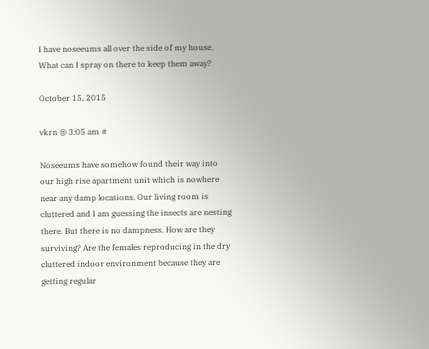I have noseeums all over the side of my house. What can I spray on there to keep them away?

October 15, 2015

vkrn @ 3:05 am #

Noseeums have somehow found their way into our high rise apartment unit which is nowhere near any damp locations. Our living room is cluttered and I am guessing the insects are nesting there. But there is no dampness. How are they surviving? Are the females reproducing in the dry cluttered indoor environment because they are getting regular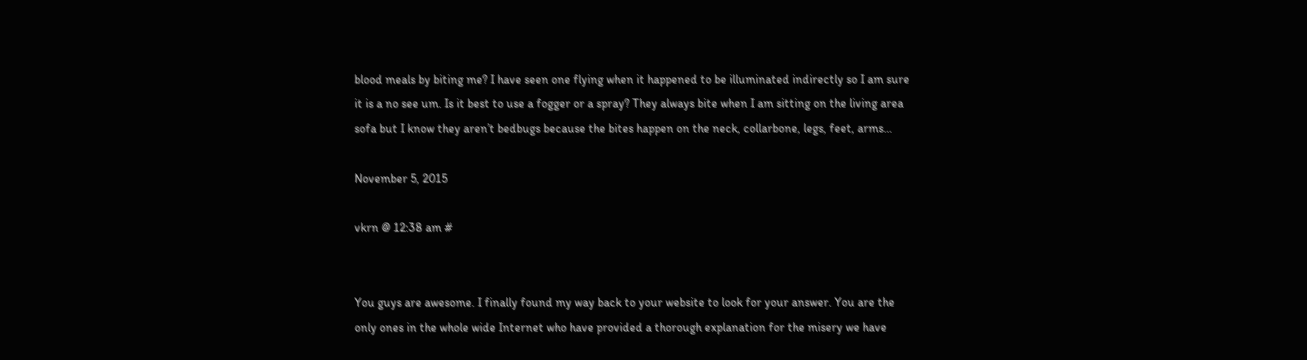blood meals by biting me? I have seen one flying when it happened to be illuminated indirectly so I am sure it is a no see um. Is it best to use a fogger or a spray? They always bite when I am sitting on the living area sofa but I know they aren’t bedbugs because the bites happen on the neck, collarbone, legs, feet, arms…

November 5, 2015

vkrn @ 12:38 am #


You guys are awesome. I finally found my way back to your website to look for your answer. You are the only ones in the whole wide Internet who have provided a thorough explanation for the misery we have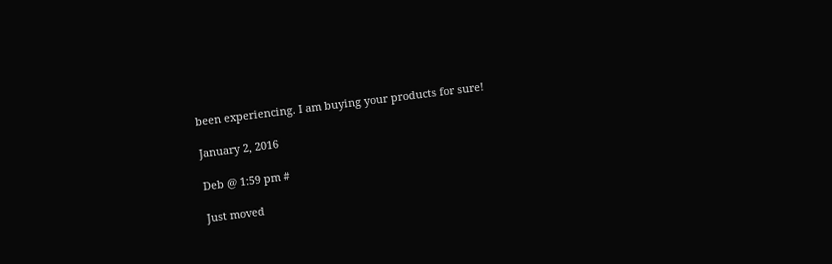been experiencing. I am buying your products for sure!

January 2, 2016

Deb @ 1:59 pm #

Just moved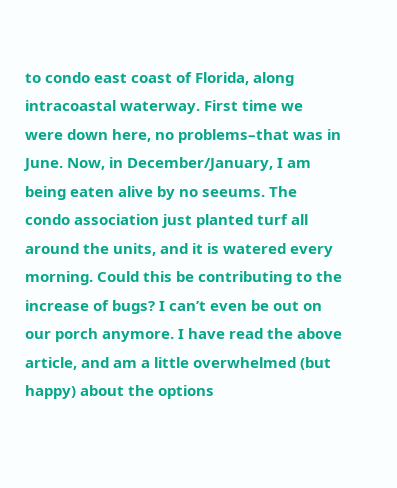to condo east coast of Florida, along intracoastal waterway. First time we were down here, no problems–that was in June. Now, in December/January, I am being eaten alive by no seeums. The condo association just planted turf all around the units, and it is watered every morning. Could this be contributing to the increase of bugs? I can’t even be out on our porch anymore. I have read the above article, and am a little overwhelmed (but happy) about the options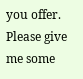you offer. Please give me some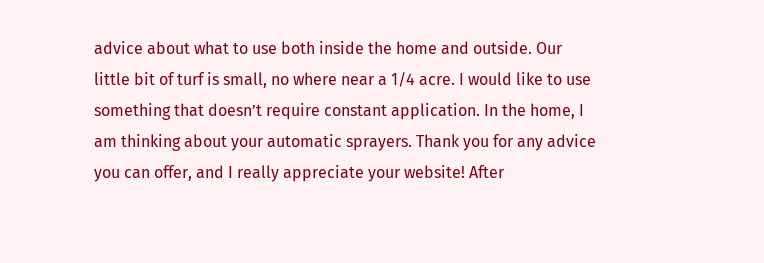advice about what to use both inside the home and outside. Our little bit of turf is small, no where near a 1/4 acre. I would like to use something that doesn’t require constant application. In the home, I am thinking about your automatic sprayers. Thank you for any advice you can offer, and I really appreciate your website! After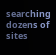searching dozens of sites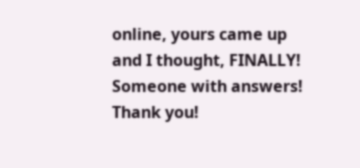online, yours came up and I thought, FINALLY! Someone with answers! Thank you!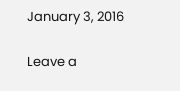January 3, 2016

Leave a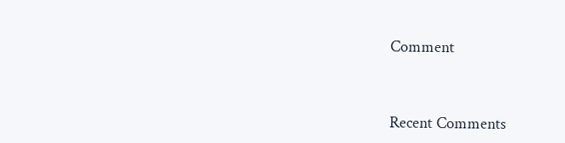Comment



Recent Comments